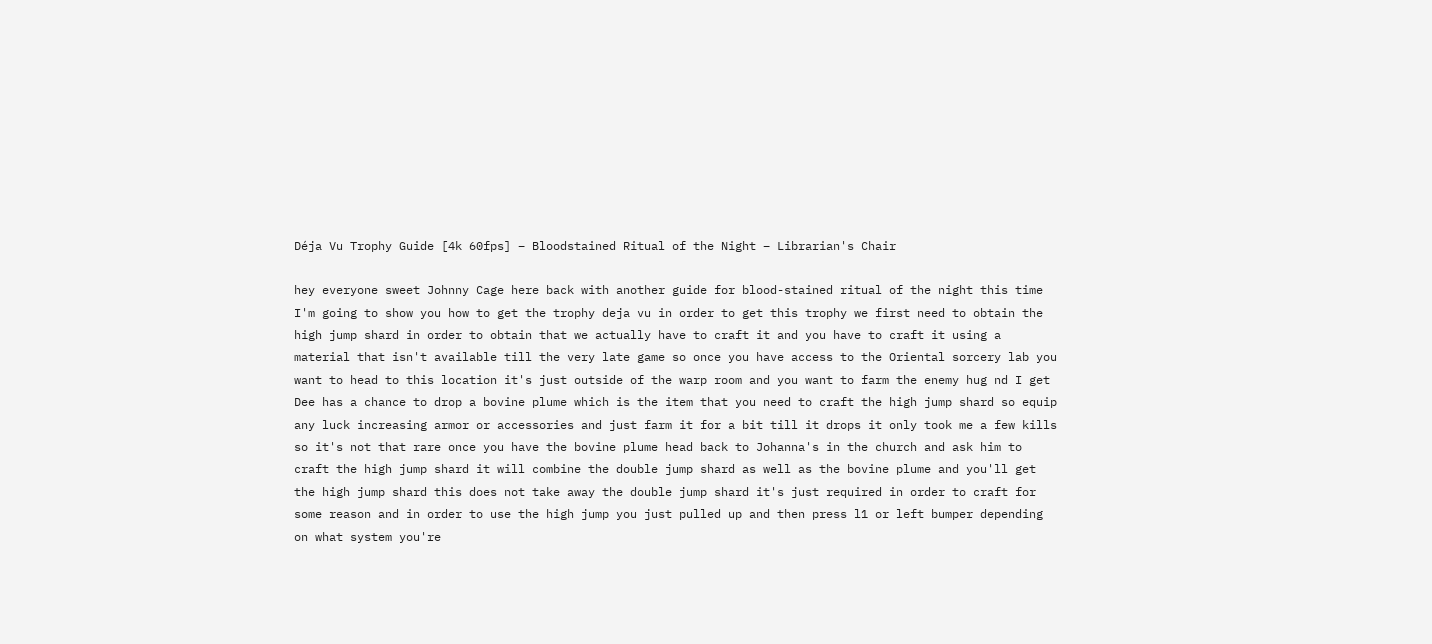Déja Vu Trophy Guide [4k 60fps] – Bloodstained Ritual of the Night – Librarian's Chair

hey everyone sweet Johnny Cage here back with another guide for blood-stained ritual of the night this time I'm going to show you how to get the trophy deja vu in order to get this trophy we first need to obtain the high jump shard in order to obtain that we actually have to craft it and you have to craft it using a material that isn't available till the very late game so once you have access to the Oriental sorcery lab you want to head to this location it's just outside of the warp room and you want to farm the enemy hug nd I get Dee has a chance to drop a bovine plume which is the item that you need to craft the high jump shard so equip any luck increasing armor or accessories and just farm it for a bit till it drops it only took me a few kills so it's not that rare once you have the bovine plume head back to Johanna's in the church and ask him to craft the high jump shard it will combine the double jump shard as well as the bovine plume and you'll get the high jump shard this does not take away the double jump shard it's just required in order to craft for some reason and in order to use the high jump you just pulled up and then press l1 or left bumper depending on what system you're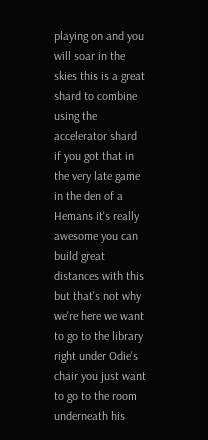playing on and you will soar in the skies this is a great shard to combine using the accelerator shard if you got that in the very late game in the den of a Hemans it's really awesome you can build great distances with this but that's not why we're here we want to go to the library right under Odie's chair you just want to go to the room underneath his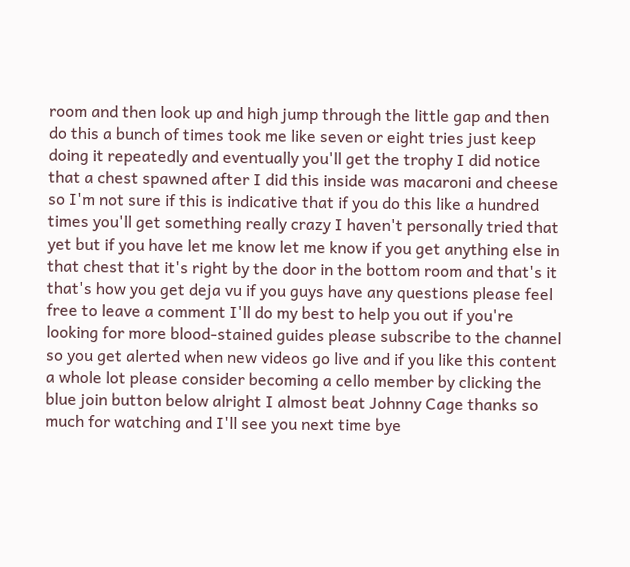room and then look up and high jump through the little gap and then do this a bunch of times took me like seven or eight tries just keep doing it repeatedly and eventually you'll get the trophy I did notice that a chest spawned after I did this inside was macaroni and cheese so I'm not sure if this is indicative that if you do this like a hundred times you'll get something really crazy I haven't personally tried that yet but if you have let me know let me know if you get anything else in that chest that it's right by the door in the bottom room and that's it that's how you get deja vu if you guys have any questions please feel free to leave a comment I'll do my best to help you out if you're looking for more blood-stained guides please subscribe to the channel so you get alerted when new videos go live and if you like this content a whole lot please consider becoming a cello member by clicking the blue join button below alright I almost beat Johnny Cage thanks so much for watching and I'll see you next time bye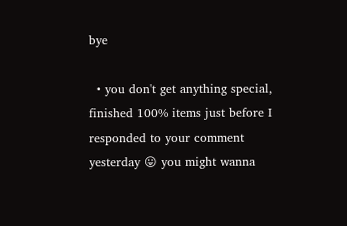bye

  • you don't get anything special, finished 100% items just before I responded to your comment yesterday 😛 you might wanna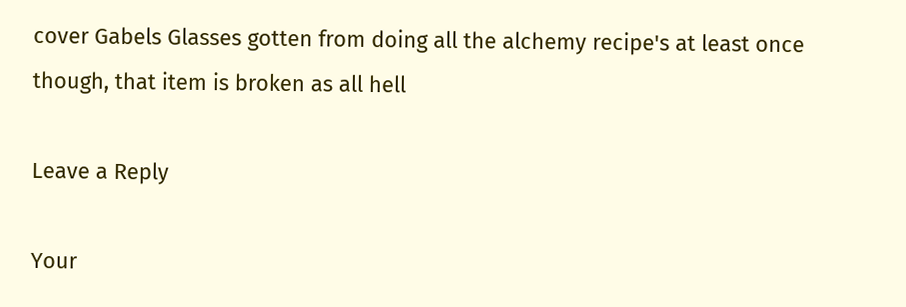cover Gabels Glasses gotten from doing all the alchemy recipe's at least once though, that item is broken as all hell

Leave a Reply

Your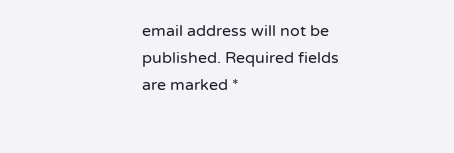email address will not be published. Required fields are marked *